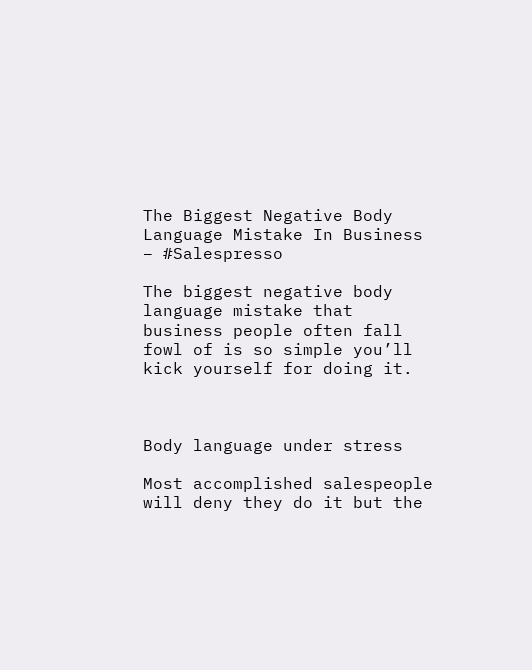The Biggest Negative Body Language Mistake In Business – #Salespresso

The biggest negative body language mistake that business people often fall fowl of is so simple you’ll kick yourself for doing it.



Body language under stress

Most accomplished salespeople will deny they do it but the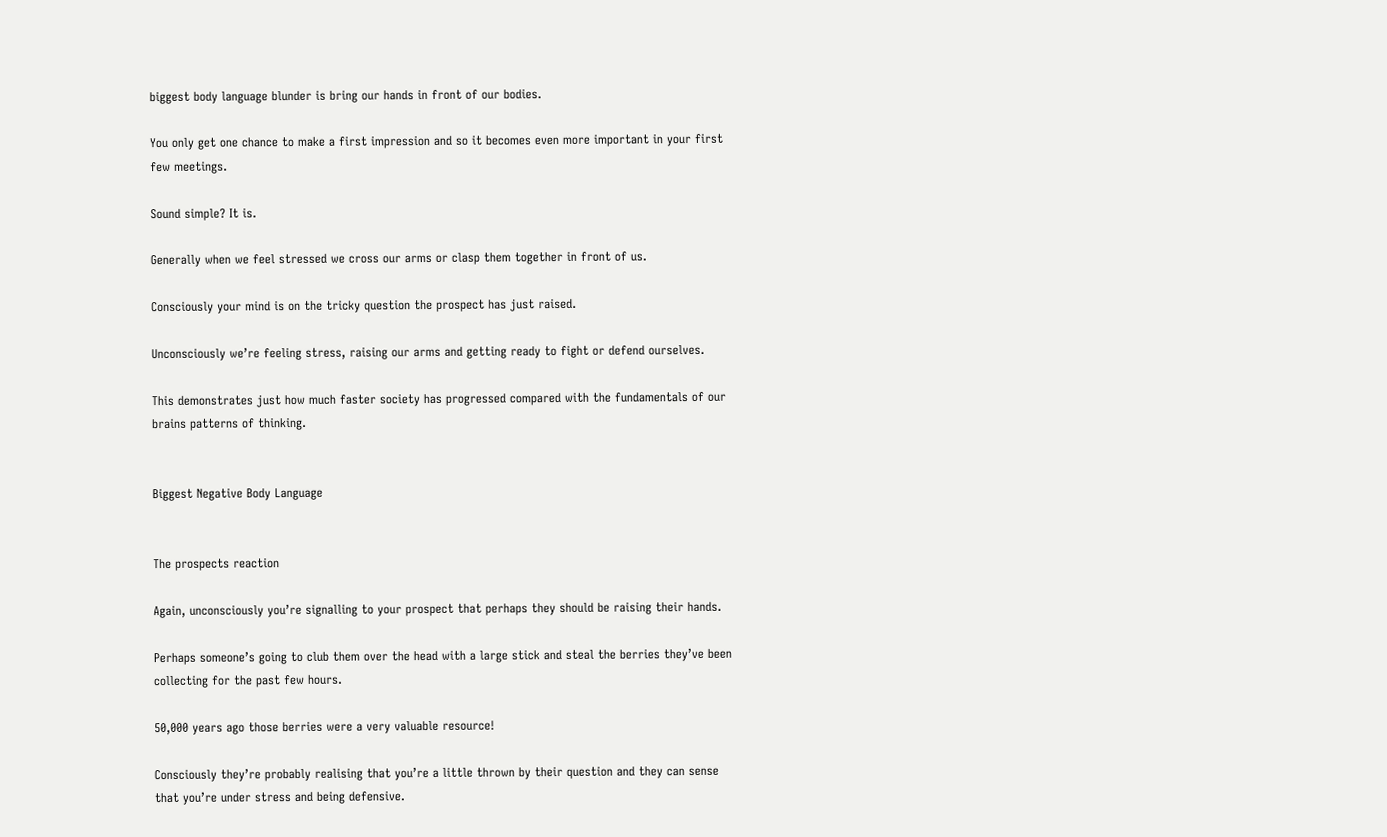biggest body language blunder is bring our hands in front of our bodies.

You only get one chance to make a first impression and so it becomes even more important in your first few meetings.

Sound simple? It is.

Generally when we feel stressed we cross our arms or clasp them together in front of us.

Consciously your mind is on the tricky question the prospect has just raised.

Unconsciously we’re feeling stress, raising our arms and getting ready to fight or defend ourselves.

This demonstrates just how much faster society has progressed compared with the fundamentals of our brains patterns of thinking.


Biggest Negative Body Language


The prospects reaction

Again, unconsciously you’re signalling to your prospect that perhaps they should be raising their hands.

Perhaps someone’s going to club them over the head with a large stick and steal the berries they’ve been collecting for the past few hours.

50,000 years ago those berries were a very valuable resource!

Consciously they’re probably realising that you’re a little thrown by their question and they can sense that you’re under stress and being defensive.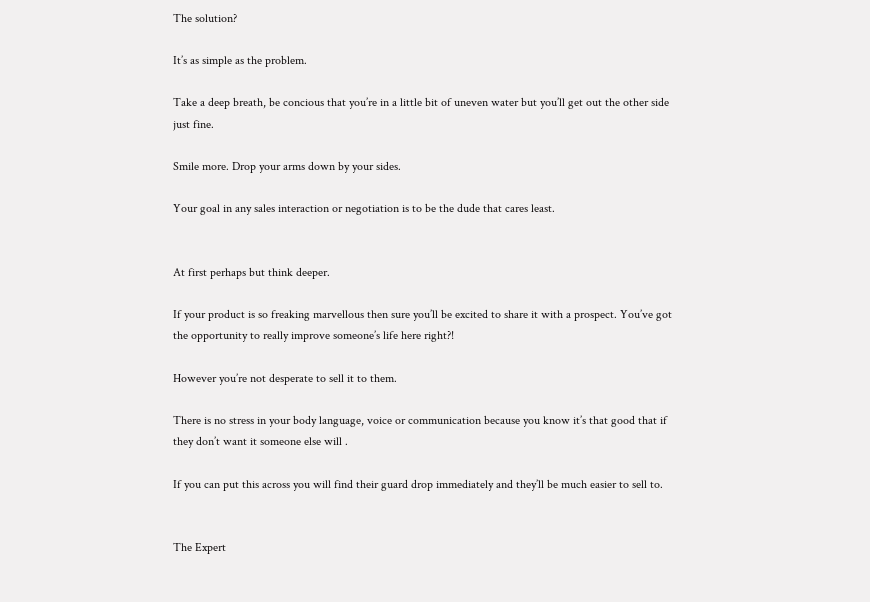The solution?

It’s as simple as the problem.

Take a deep breath, be concious that you’re in a little bit of uneven water but you’ll get out the other side just fine.

Smile more. Drop your arms down by your sides.

Your goal in any sales interaction or negotiation is to be the dude that cares least.


At first perhaps but think deeper.

If your product is so freaking marvellous then sure you’ll be excited to share it with a prospect. You’ve got the opportunity to really improve someone’s life here right?!

However you’re not desperate to sell it to them.

There is no stress in your body language, voice or communication because you know it’s that good that if they don’t want it someone else will .

If you can put this across you will find their guard drop immediately and they’ll be much easier to sell to.


The Expert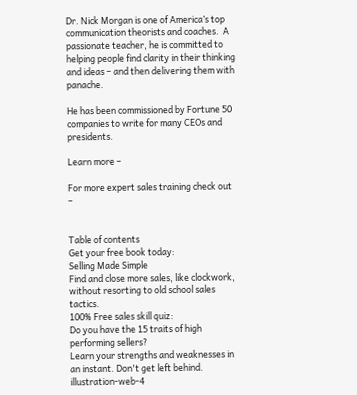Dr. Nick Morgan is one of America’s top communication theorists and coaches.  A passionate teacher, he is committed to helping people find clarity in their thinking and ideas – and then delivering them with panache.

He has been commissioned by Fortune 50 companies to write for many CEOs and presidents.

Learn more –

For more expert sales training check out –


Table of contents
Get your free book today:
Selling Made Simple
Find and close more sales, like clockwork, without resorting to old school sales tactics.
100% Free sales skill quiz:
Do you have the 15 traits of high performing sellers?
Learn your strengths and weaknesses in an instant. Don't get left behind.
illustration-web-4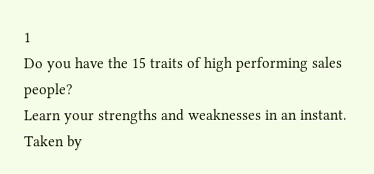1
Do you have the 15 traits of high performing sales people?
Learn your strengths and weaknesses in an instant. Taken by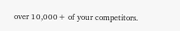over 10,000+ of your competitors.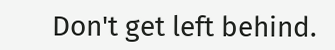Don't get left behind.